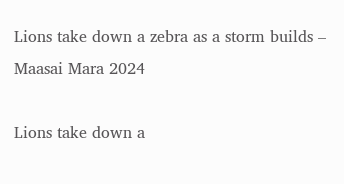Lions take down a zebra as a storm builds – Maasai Mara 2024

Lions take down a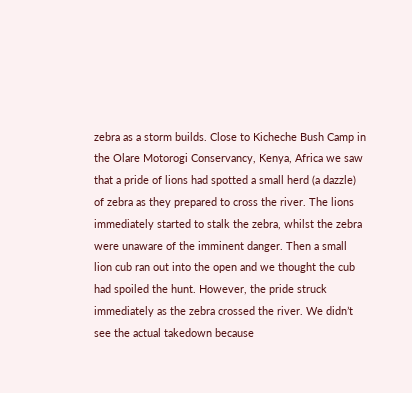zebra as a storm builds. Close to Kicheche Bush Camp in the Olare Motorogi Conservancy, Kenya, Africa we saw that a pride of lions had spotted a small herd (a dazzle) of zebra as they prepared to cross the river. The lions immediately started to stalk the zebra, whilst the zebra were unaware of the imminent danger. Then a small lion cub ran out into the open and we thought the cub had spoiled the hunt. However, the pride struck immediately as the zebra crossed the river. We didn’t see the actual takedown because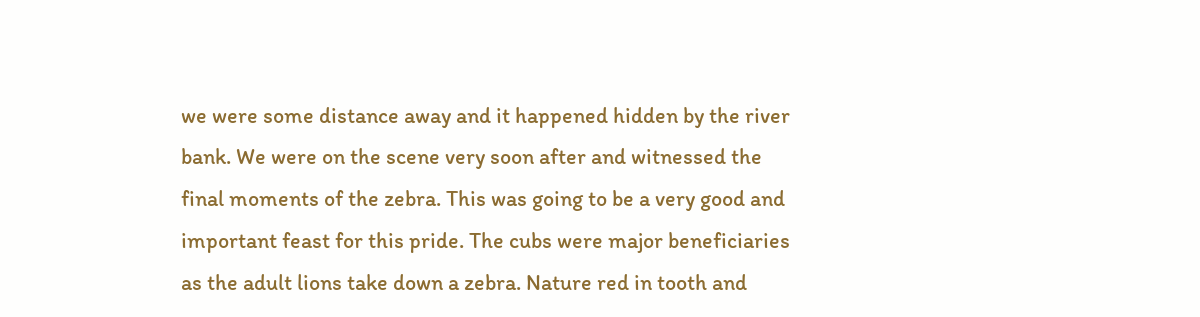we were some distance away and it happened hidden by the river bank. We were on the scene very soon after and witnessed the final moments of the zebra. This was going to be a very good and important feast for this pride. The cubs were major beneficiaries as the adult lions take down a zebra. Nature red in tooth and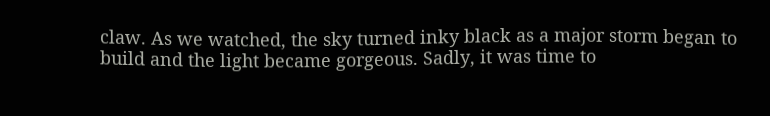claw. As we watched, the sky turned inky black as a major storm began to build and the light became gorgeous. Sadly, it was time to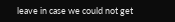leave in case we could not get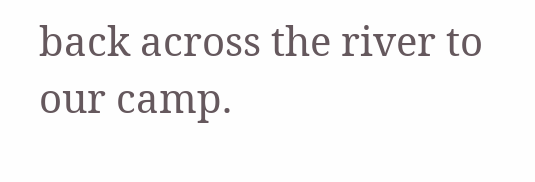back across the river to our camp.